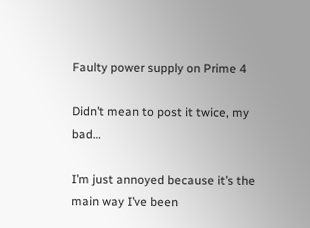Faulty power supply on Prime 4

Didn’t mean to post it twice, my bad…

I’m just annoyed because it’s the main way I’ve been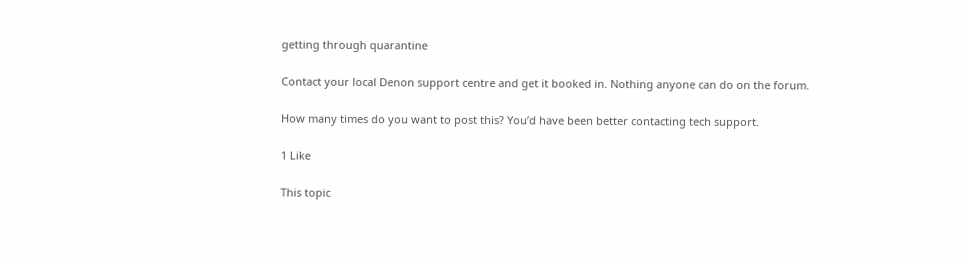getting through quarantine

Contact your local Denon support centre and get it booked in. Nothing anyone can do on the forum.

How many times do you want to post this? You’d have been better contacting tech support.

1 Like

This topic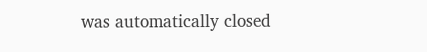was automatically closed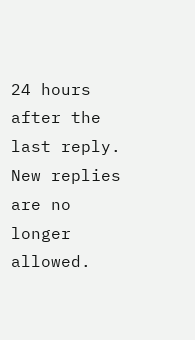24 hours after the last reply. New replies are no longer allowed.